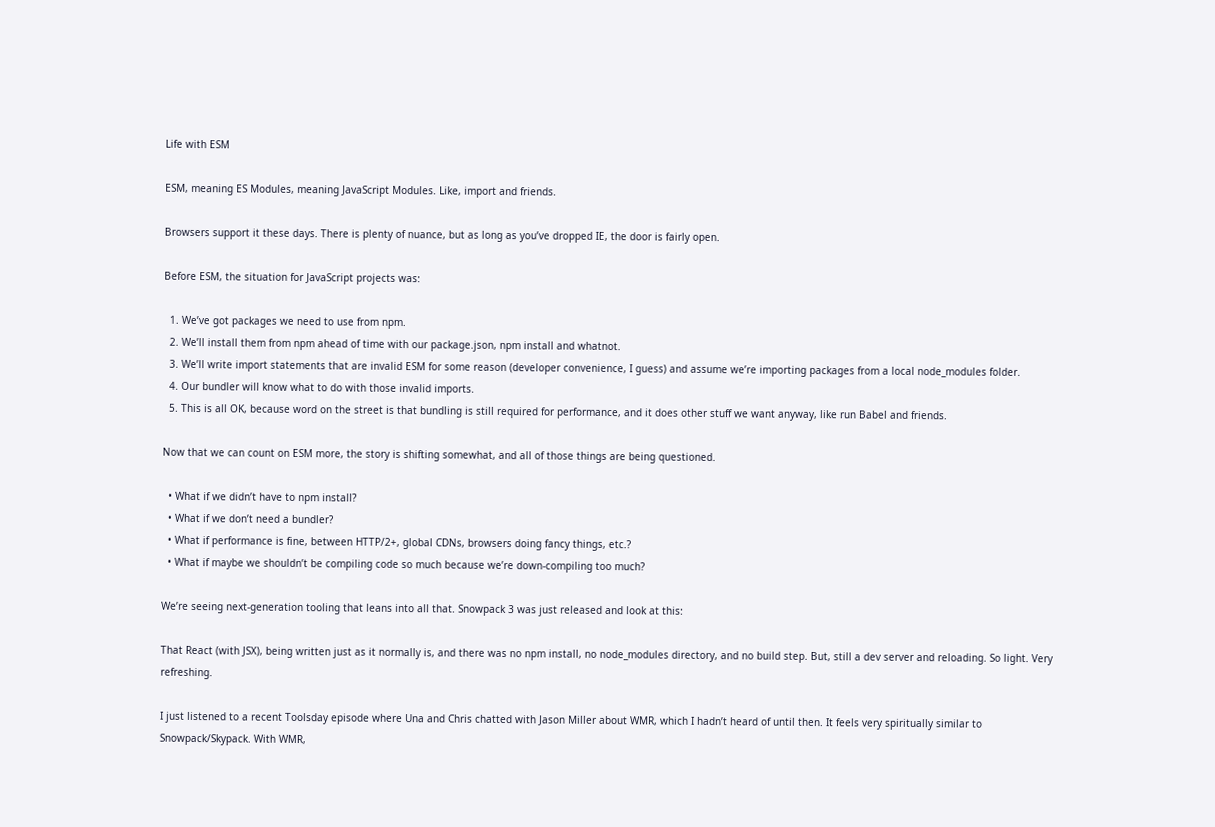Life with ESM

ESM, meaning ES Modules, meaning JavaScript Modules. Like, import and friends.

Browsers support it these days. There is plenty of nuance, but as long as you’ve dropped IE, the door is fairly open.

Before ESM, the situation for JavaScript projects was:

  1. We’ve got packages we need to use from npm.
  2. We’ll install them from npm ahead of time with our package.json, npm install and whatnot.
  3. We’ll write import statements that are invalid ESM for some reason (developer convenience, I guess) and assume we’re importing packages from a local node_modules folder.
  4. Our bundler will know what to do with those invalid imports.
  5. This is all OK, because word on the street is that bundling is still required for performance, and it does other stuff we want anyway, like run Babel and friends.

Now that we can count on ESM more, the story is shifting somewhat, and all of those things are being questioned.

  • What if we didn’t have to npm install?
  • What if we don’t need a bundler?
  • What if performance is fine, between HTTP/2+, global CDNs, browsers doing fancy things, etc.?
  • What if maybe we shouldn’t be compiling code so much because we’re down-compiling too much?

We’re seeing next-generation tooling that leans into all that. Snowpack 3 was just released and look at this:

That React (with JSX), being written just as it normally is, and there was no npm install, no node_modules directory, and no build step. But, still a dev server and reloading. So light. Very refreshing.

I just listened to a recent Toolsday episode where Una and Chris chatted with Jason Miller about WMR, which I hadn’t heard of until then. It feels very spiritually similar to Snowpack/Skypack. With WMR,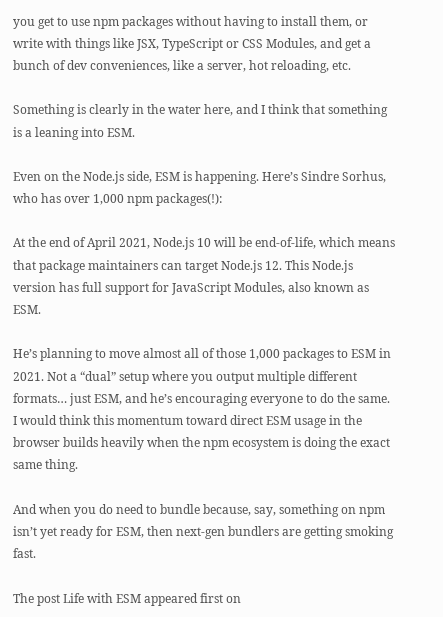you get to use npm packages without having to install them, or write with things like JSX, TypeScript or CSS Modules, and get a bunch of dev conveniences, like a server, hot reloading, etc.

Something is clearly in the water here, and I think that something is a leaning into ESM.

Even on the Node.js side, ESM is happening. Here’s Sindre Sorhus, who has over 1,000 npm packages(!):

At the end of April 2021, Node.js 10 will be end-of-life, which means that package maintainers can target Node.js 12. This Node.js version has full support for JavaScript Modules, also known as ESM.

He’s planning to move almost all of those 1,000 packages to ESM in 2021. Not a “dual” setup where you output multiple different formats… just ESM, and he’s encouraging everyone to do the same. I would think this momentum toward direct ESM usage in the browser builds heavily when the npm ecosystem is doing the exact same thing.

And when you do need to bundle because, say, something on npm isn’t yet ready for ESM, then next-gen bundlers are getting smoking fast.

The post Life with ESM appeared first on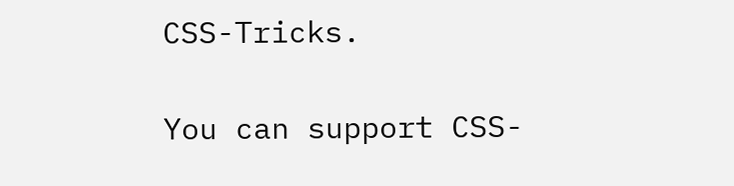CSS-Tricks.

You can support CSS-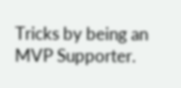Tricks by being an MVP Supporter.